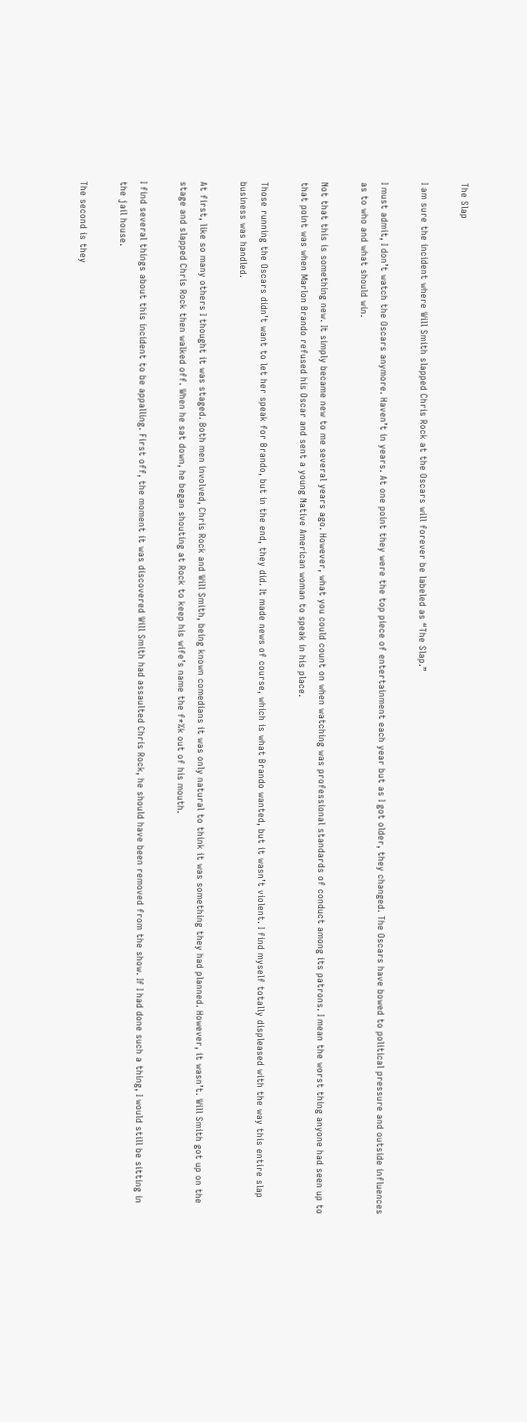The Slap

I am sure the incident where Will Smith slapped Chris Rock at the Oscars will forever be labeled as “The Slap.”

I must admit, I don’t watch the Oscars anymore. Haven’t in years. At one point they were the top piece of entertainment each year but as I got older, they changed. The Oscars have bowed to political pressure and outside influences as to who and what should win.

Not that this is something new. It simply became new to me several years ago. However, what you could count on when watching was professional standards of conduct among its patrons. I mean the worst thing anyone had seen up to that point was when Marlon Brando refused his Oscar and sent a young Native American woman to speak in his place.

Those running the Oscars didn’t want to let her speak for Brando, but in the end, they did. It made news of course, which is what Brando wanted, but it wasn’t violent. I find myself totally displeased with the way this entire slap business was handled.

At first, like so many others I thought it was staged. Both men involved, Chris Rock and Will Smith, being known comedians it was only natural to think it was something they had planned. However, it wasn’t. Will Smith got up on the stage and slapped Chris Rock then walked off. When he sat down, he began shouting at Rock to keep his wife’s name the f*%k out of his mouth.

I find several things about this incident to be appalling. First off, the moment it was discovered Will Smith had assaulted Chris Rock, he should have been removed from the show. If I had done such a thing, I would still be sitting in the jail house.

The second is they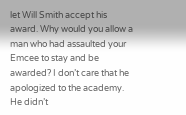let Will Smith accept his award. Why would you allow a man who had assaulted your Emcee to stay and be awarded? I don’t care that he apologized to the academy. He didn’t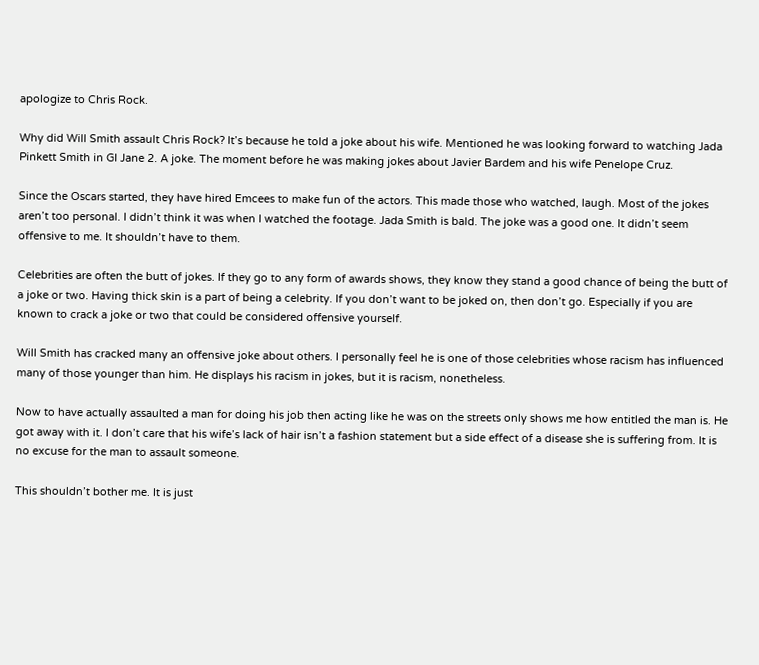apologize to Chris Rock.

Why did Will Smith assault Chris Rock? It’s because he told a joke about his wife. Mentioned he was looking forward to watching Jada Pinkett Smith in GI Jane 2. A joke. The moment before he was making jokes about Javier Bardem and his wife Penelope Cruz.

Since the Oscars started, they have hired Emcees to make fun of the actors. This made those who watched, laugh. Most of the jokes aren’t too personal. I didn’t think it was when I watched the footage. Jada Smith is bald. The joke was a good one. It didn’t seem offensive to me. It shouldn’t have to them.

Celebrities are often the butt of jokes. If they go to any form of awards shows, they know they stand a good chance of being the butt of a joke or two. Having thick skin is a part of being a celebrity. If you don’t want to be joked on, then don’t go. Especially if you are known to crack a joke or two that could be considered offensive yourself.

Will Smith has cracked many an offensive joke about others. I personally feel he is one of those celebrities whose racism has influenced many of those younger than him. He displays his racism in jokes, but it is racism, nonetheless.

Now to have actually assaulted a man for doing his job then acting like he was on the streets only shows me how entitled the man is. He got away with it. I don’t care that his wife’s lack of hair isn’t a fashion statement but a side effect of a disease she is suffering from. It is no excuse for the man to assault someone.

This shouldn’t bother me. It is just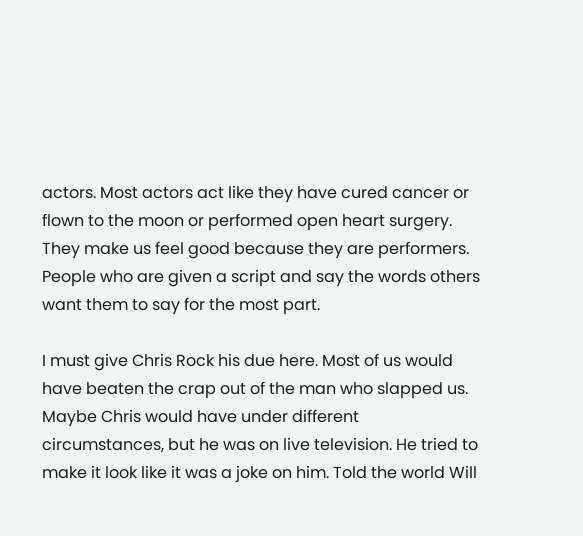actors. Most actors act like they have cured cancer or flown to the moon or performed open heart surgery. They make us feel good because they are performers. People who are given a script and say the words others want them to say for the most part.

I must give Chris Rock his due here. Most of us would have beaten the crap out of the man who slapped us. Maybe Chris would have under different circumstances, but he was on live television. He tried to make it look like it was a joke on him. Told the world Will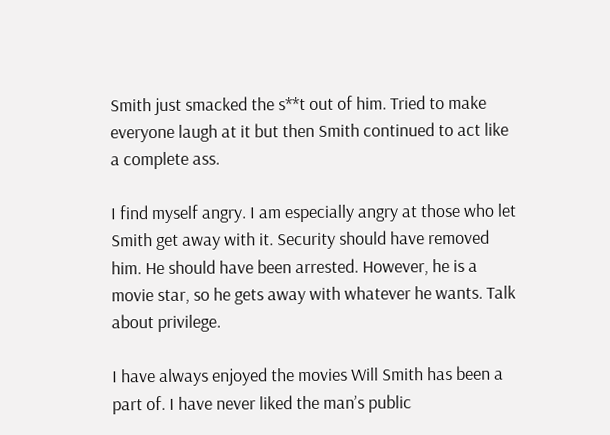Smith just smacked the s**t out of him. Tried to make everyone laugh at it but then Smith continued to act like a complete ass.

I find myself angry. I am especially angry at those who let Smith get away with it. Security should have removed him. He should have been arrested. However, he is a movie star, so he gets away with whatever he wants. Talk about privilege.

I have always enjoyed the movies Will Smith has been a part of. I have never liked the man’s public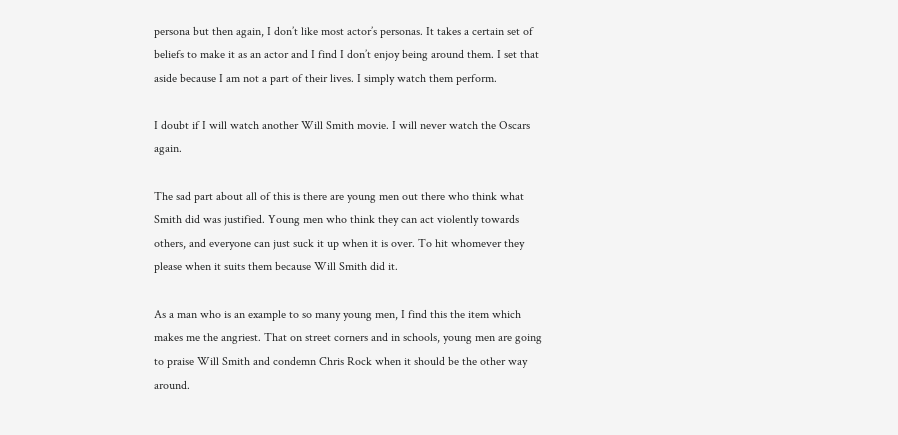persona but then again, I don’t like most actor’s personas. It takes a certain set of beliefs to make it as an actor and I find I don’t enjoy being around them. I set that aside because I am not a part of their lives. I simply watch them perform.

I doubt if I will watch another Will Smith movie. I will never watch the Oscars again.

The sad part about all of this is there are young men out there who think what Smith did was justified. Young men who think they can act violently towards others, and everyone can just suck it up when it is over. To hit whomever they please when it suits them because Will Smith did it.

As a man who is an example to so many young men, I find this the item which makes me the angriest. That on street corners and in schools, young men are going to praise Will Smith and condemn Chris Rock when it should be the other way around.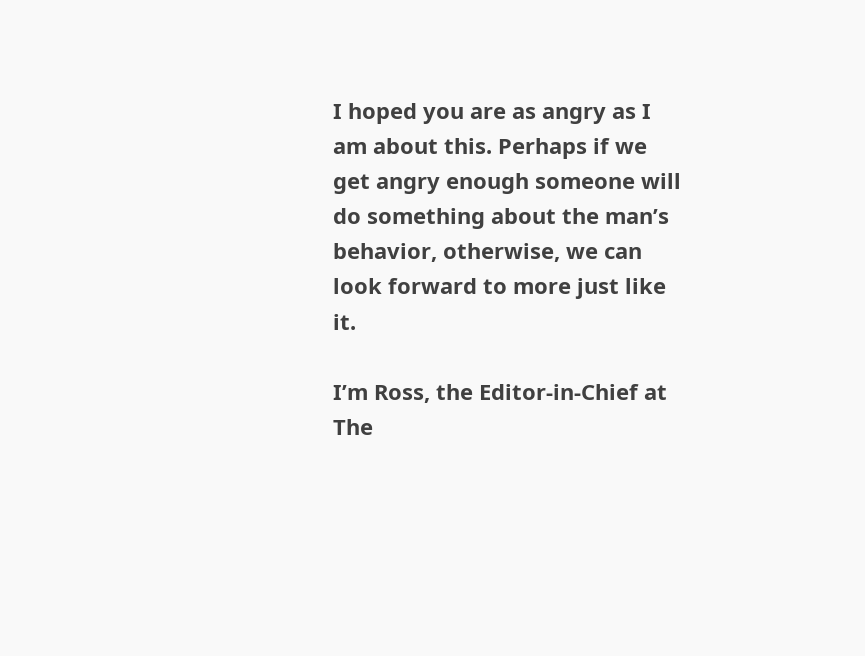I hoped you are as angry as I am about this. Perhaps if we get angry enough someone will do something about the man’s behavior, otherwise, we can look forward to more just like it.

I’m Ross, the Editor-in-Chief at The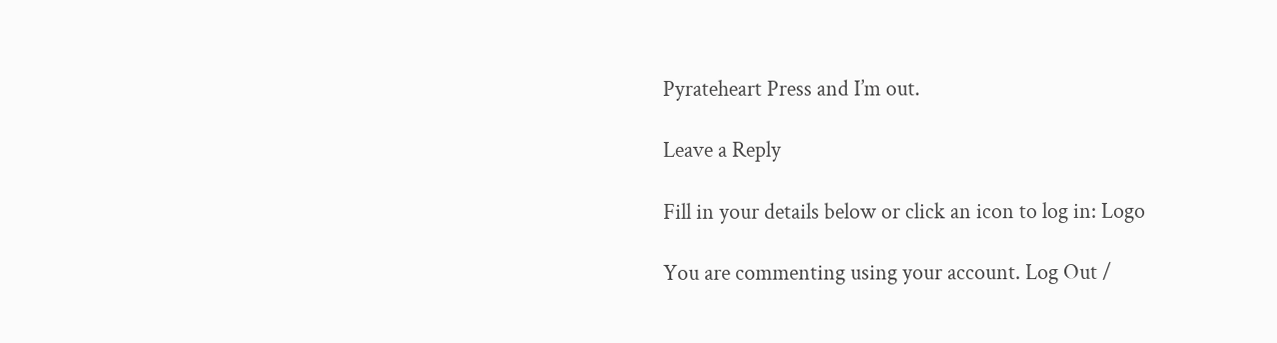Pyrateheart Press and I’m out.

Leave a Reply

Fill in your details below or click an icon to log in: Logo

You are commenting using your account. Log Out /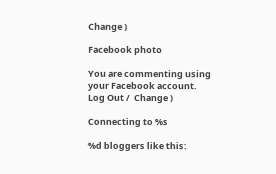Change )

Facebook photo

You are commenting using your Facebook account. Log Out /  Change )

Connecting to %s

%d bloggers like this: